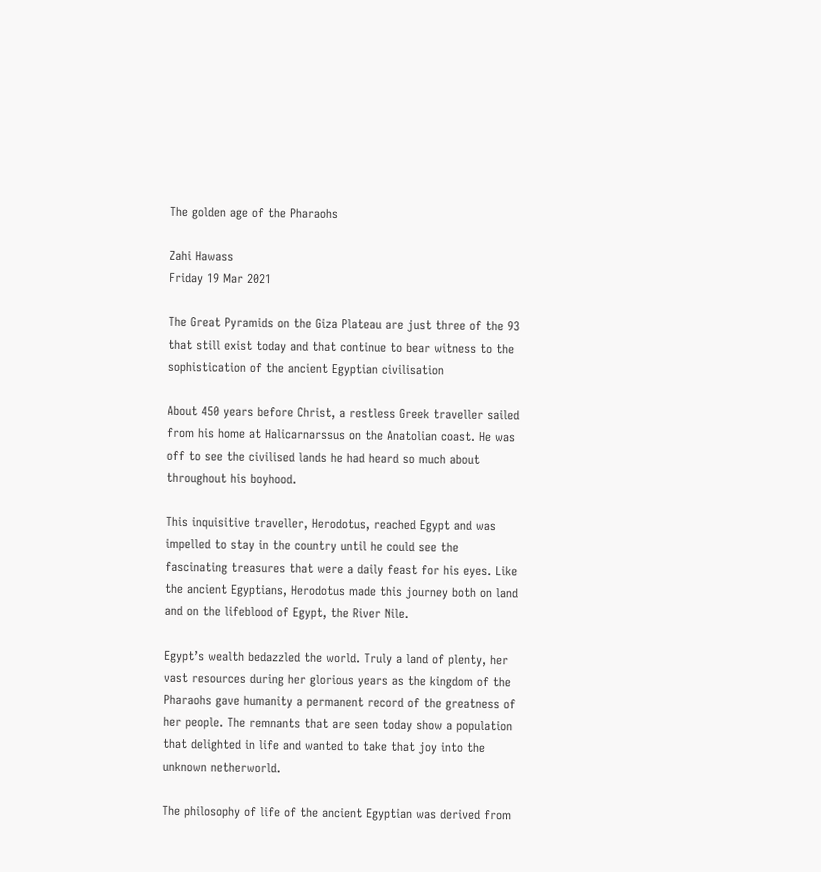The golden age of the Pharaohs

Zahi Hawass
Friday 19 Mar 2021

The Great Pyramids on the Giza Plateau are just three of the 93 that still exist today and that continue to bear witness to the sophistication of the ancient Egyptian civilisation

About 450 years before Christ, a restless Greek traveller sailed from his home at Halicarnarssus on the Anatolian coast. He was off to see the civilised lands he had heard so much about throughout his boyhood.

This inquisitive traveller, Herodotus, reached Egypt and was impelled to stay in the country until he could see the fascinating treasures that were a daily feast for his eyes. Like the ancient Egyptians, Herodotus made this journey both on land and on the lifeblood of Egypt, the River Nile.

Egypt’s wealth bedazzled the world. Truly a land of plenty, her vast resources during her glorious years as the kingdom of the Pharaohs gave humanity a permanent record of the greatness of her people. The remnants that are seen today show a population that delighted in life and wanted to take that joy into the unknown netherworld.

The philosophy of life of the ancient Egyptian was derived from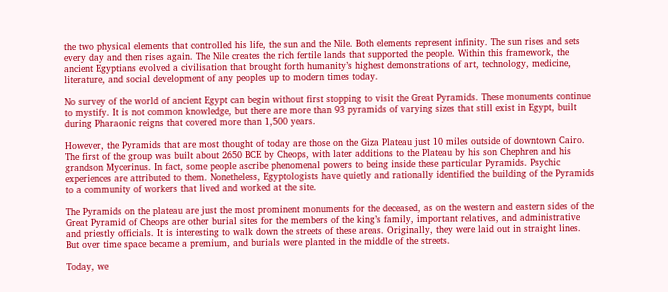the two physical elements that controlled his life, the sun and the Nile. Both elements represent infinity. The sun rises and sets every day and then rises again. The Nile creates the rich fertile lands that supported the people. Within this framework, the ancient Egyptians evolved a civilisation that brought forth humanity’s highest demonstrations of art, technology, medicine, literature, and social development of any peoples up to modern times today.

No survey of the world of ancient Egypt can begin without first stopping to visit the Great Pyramids. These monuments continue to mystify. It is not common knowledge, but there are more than 93 pyramids of varying sizes that still exist in Egypt, built during Pharaonic reigns that covered more than 1,500 years.

However, the Pyramids that are most thought of today are those on the Giza Plateau just 10 miles outside of downtown Cairo. The first of the group was built about 2650 BCE by Cheops, with later additions to the Plateau by his son Chephren and his grandson Mycerinus. In fact, some people ascribe phenomenal powers to being inside these particular Pyramids. Psychic experiences are attributed to them. Nonetheless, Egyptologists have quietly and rationally identified the building of the Pyramids to a community of workers that lived and worked at the site.

The Pyramids on the plateau are just the most prominent monuments for the deceased, as on the western and eastern sides of the Great Pyramid of Cheops are other burial sites for the members of the king’s family, important relatives, and administrative and priestly officials. It is interesting to walk down the streets of these areas. Originally, they were laid out in straight lines. But over time space became a premium, and burials were planted in the middle of the streets.

Today, we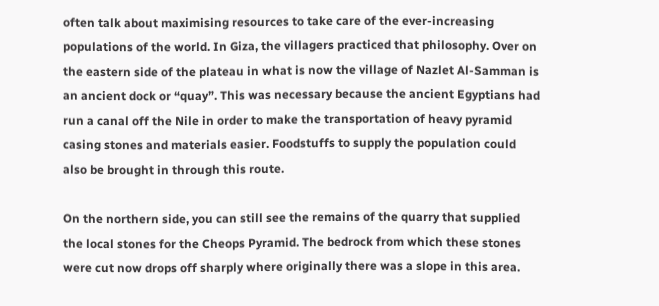often talk about maximising resources to take care of the ever-increasing populations of the world. In Giza, the villagers practiced that philosophy. Over on the eastern side of the plateau in what is now the village of Nazlet Al-Samman is an ancient dock or “quay”. This was necessary because the ancient Egyptians had run a canal off the Nile in order to make the transportation of heavy pyramid casing stones and materials easier. Foodstuffs to supply the population could also be brought in through this route.

On the northern side, you can still see the remains of the quarry that supplied the local stones for the Cheops Pyramid. The bedrock from which these stones were cut now drops off sharply where originally there was a slope in this area.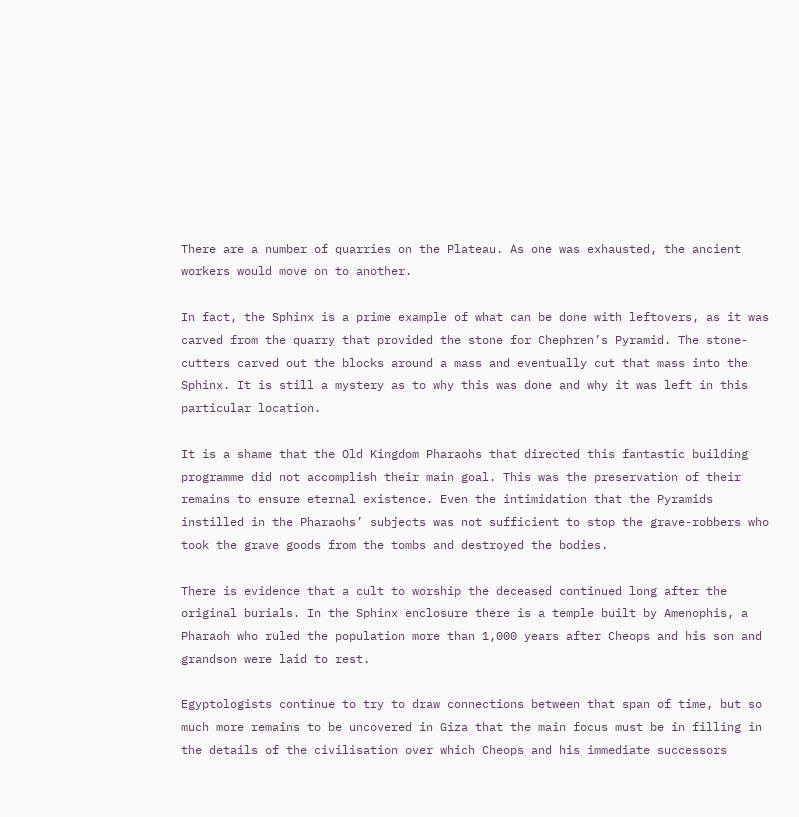There are a number of quarries on the Plateau. As one was exhausted, the ancient workers would move on to another.

In fact, the Sphinx is a prime example of what can be done with leftovers, as it was carved from the quarry that provided the stone for Chephren’s Pyramid. The stone-cutters carved out the blocks around a mass and eventually cut that mass into the Sphinx. It is still a mystery as to why this was done and why it was left in this particular location.

It is a shame that the Old Kingdom Pharaohs that directed this fantastic building programme did not accomplish their main goal. This was the preservation of their remains to ensure eternal existence. Even the intimidation that the Pyramids instilled in the Pharaohs’ subjects was not sufficient to stop the grave-robbers who took the grave goods from the tombs and destroyed the bodies.

There is evidence that a cult to worship the deceased continued long after the original burials. In the Sphinx enclosure there is a temple built by Amenophis, a Pharaoh who ruled the population more than 1,000 years after Cheops and his son and grandson were laid to rest.

Egyptologists continue to try to draw connections between that span of time, but so much more remains to be uncovered in Giza that the main focus must be in filling in the details of the civilisation over which Cheops and his immediate successors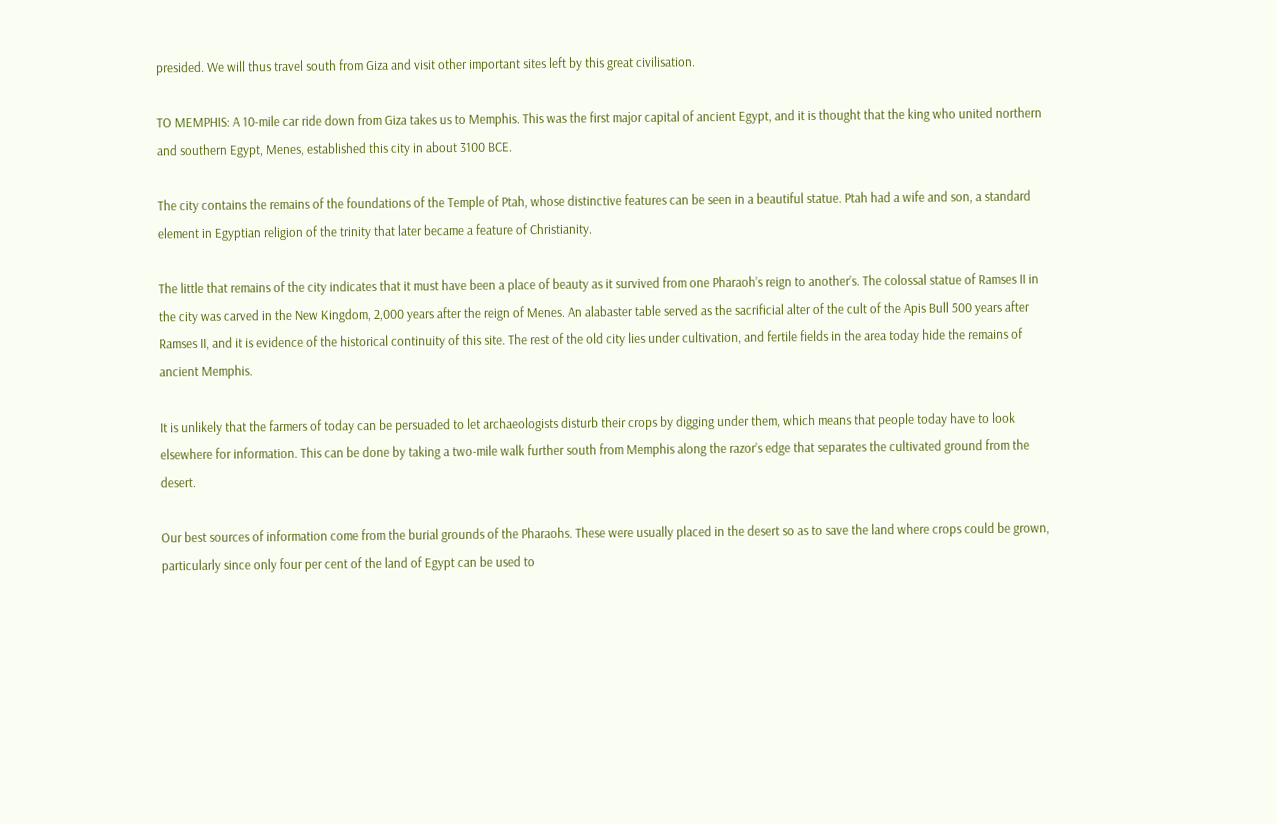presided. We will thus travel south from Giza and visit other important sites left by this great civilisation.

TO MEMPHIS: A 10-mile car ride down from Giza takes us to Memphis. This was the first major capital of ancient Egypt, and it is thought that the king who united northern and southern Egypt, Menes, established this city in about 3100 BCE.

The city contains the remains of the foundations of the Temple of Ptah, whose distinctive features can be seen in a beautiful statue. Ptah had a wife and son, a standard element in Egyptian religion of the trinity that later became a feature of Christianity.

The little that remains of the city indicates that it must have been a place of beauty as it survived from one Pharaoh’s reign to another’s. The colossal statue of Ramses II in the city was carved in the New Kingdom, 2,000 years after the reign of Menes. An alabaster table served as the sacrificial alter of the cult of the Apis Bull 500 years after Ramses II, and it is evidence of the historical continuity of this site. The rest of the old city lies under cultivation, and fertile fields in the area today hide the remains of ancient Memphis.

It is unlikely that the farmers of today can be persuaded to let archaeologists disturb their crops by digging under them, which means that people today have to look elsewhere for information. This can be done by taking a two-mile walk further south from Memphis along the razor’s edge that separates the cultivated ground from the desert.

Our best sources of information come from the burial grounds of the Pharaohs. These were usually placed in the desert so as to save the land where crops could be grown, particularly since only four per cent of the land of Egypt can be used to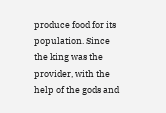produce food for its population. Since the king was the provider, with the help of the gods and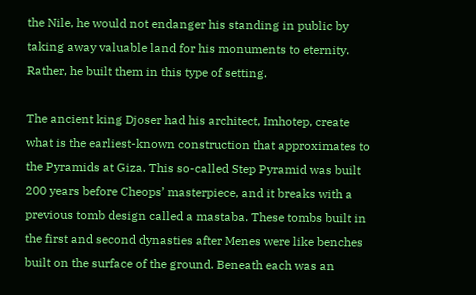the Nile, he would not endanger his standing in public by taking away valuable land for his monuments to eternity. Rather, he built them in this type of setting.

The ancient king Djoser had his architect, Imhotep, create what is the earliest-known construction that approximates to the Pyramids at Giza. This so-called Step Pyramid was built 200 years before Cheops’ masterpiece, and it breaks with a previous tomb design called a mastaba. These tombs built in the first and second dynasties after Menes were like benches built on the surface of the ground. Beneath each was an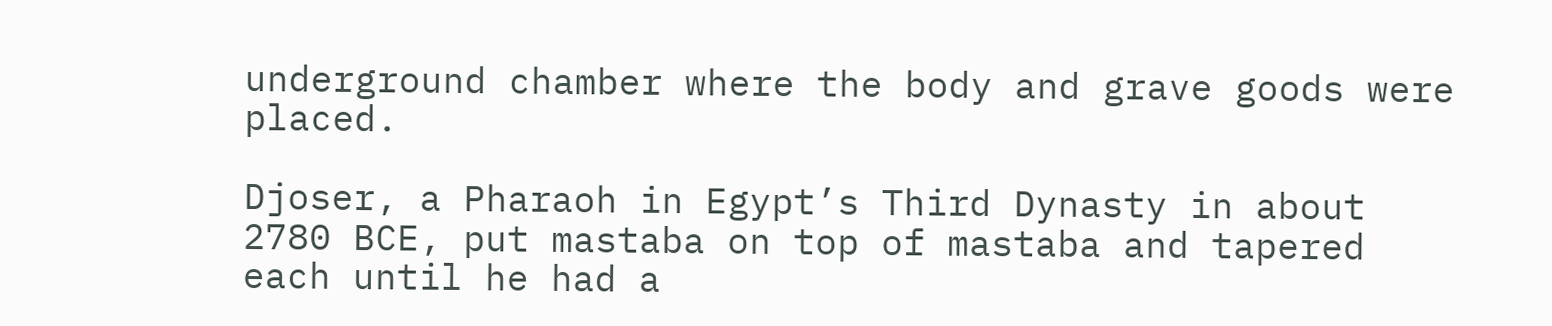underground chamber where the body and grave goods were placed.

Djoser, a Pharaoh in Egypt’s Third Dynasty in about 2780 BCE, put mastaba on top of mastaba and tapered each until he had a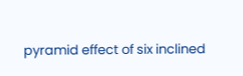pyramid effect of six inclined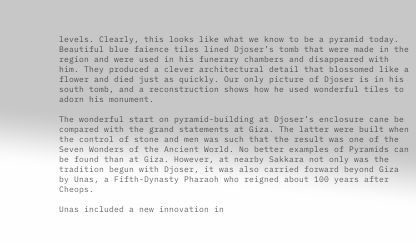levels. Clearly, this looks like what we know to be a pyramid today. Beautiful blue faience tiles lined Djoser’s tomb that were made in the region and were used in his funerary chambers and disappeared with him. They produced a clever architectural detail that blossomed like a flower and died just as quickly. Our only picture of Djoser is in his south tomb, and a reconstruction shows how he used wonderful tiles to adorn his monument.

The wonderful start on pyramid-building at Djoser’s enclosure cane be compared with the grand statements at Giza. The latter were built when the control of stone and men was such that the result was one of the Seven Wonders of the Ancient World. No better examples of Pyramids can be found than at Giza. However, at nearby Sakkara not only was the tradition begun with Djoser, it was also carried forward beyond Giza by Unas, a Fifth-Dynasty Pharaoh who reigned about 100 years after Cheops.

Unas included a new innovation in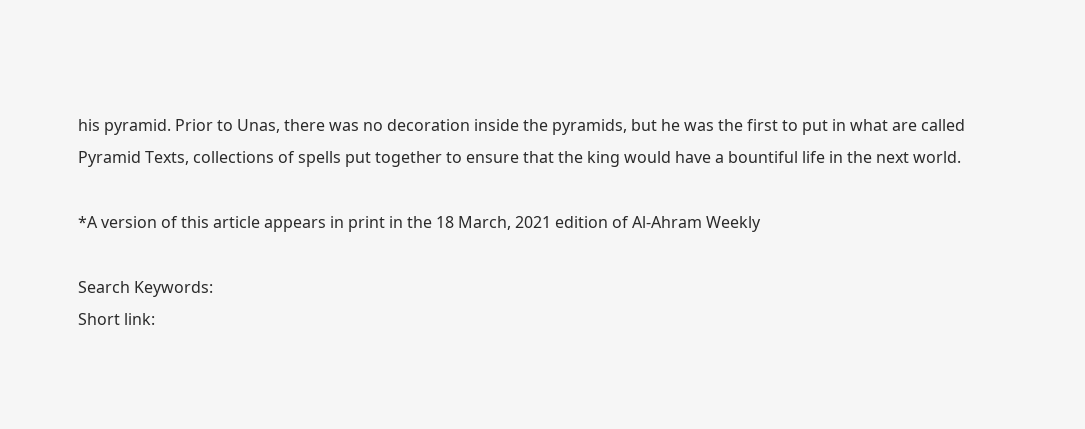his pyramid. Prior to Unas, there was no decoration inside the pyramids, but he was the first to put in what are called Pyramid Texts, collections of spells put together to ensure that the king would have a bountiful life in the next world.

*A version of this article appears in print in the 18 March, 2021 edition of Al-Ahram Weekly

Search Keywords:
Short link: